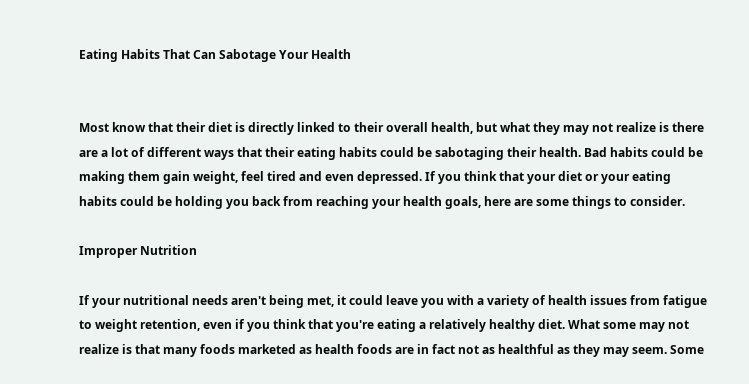Eating Habits That Can Sabotage Your Health


Most know that their diet is directly linked to their overall health, but what they may not realize is there are a lot of different ways that their eating habits could be sabotaging their health. Bad habits could be making them gain weight, feel tired and even depressed. If you think that your diet or your eating habits could be holding you back from reaching your health goals, here are some things to consider.

Improper Nutrition

If your nutritional needs aren't being met, it could leave you with a variety of health issues from fatigue to weight retention, even if you think that you're eating a relatively healthy diet. What some may not realize is that many foods marketed as health foods are in fact not as healthful as they may seem. Some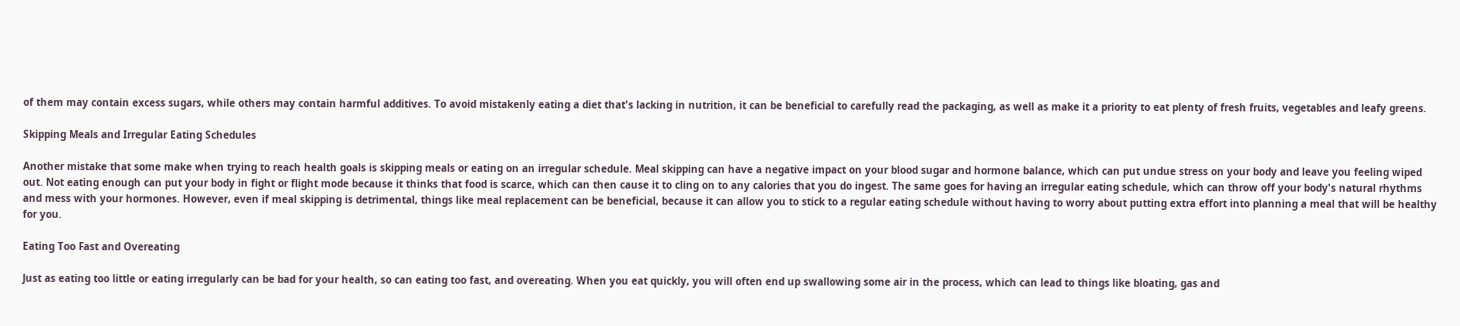of them may contain excess sugars, while others may contain harmful additives. To avoid mistakenly eating a diet that's lacking in nutrition, it can be beneficial to carefully read the packaging, as well as make it a priority to eat plenty of fresh fruits, vegetables and leafy greens.

Skipping Meals and Irregular Eating Schedules

Another mistake that some make when trying to reach health goals is skipping meals or eating on an irregular schedule. Meal skipping can have a negative impact on your blood sugar and hormone balance, which can put undue stress on your body and leave you feeling wiped out. Not eating enough can put your body in fight or flight mode because it thinks that food is scarce, which can then cause it to cling on to any calories that you do ingest. The same goes for having an irregular eating schedule, which can throw off your body's natural rhythms and mess with your hormones. However, even if meal skipping is detrimental, things like meal replacement can be beneficial, because it can allow you to stick to a regular eating schedule without having to worry about putting extra effort into planning a meal that will be healthy for you.

Eating Too Fast and Overeating

Just as eating too little or eating irregularly can be bad for your health, so can eating too fast, and overeating. When you eat quickly, you will often end up swallowing some air in the process, which can lead to things like bloating, gas and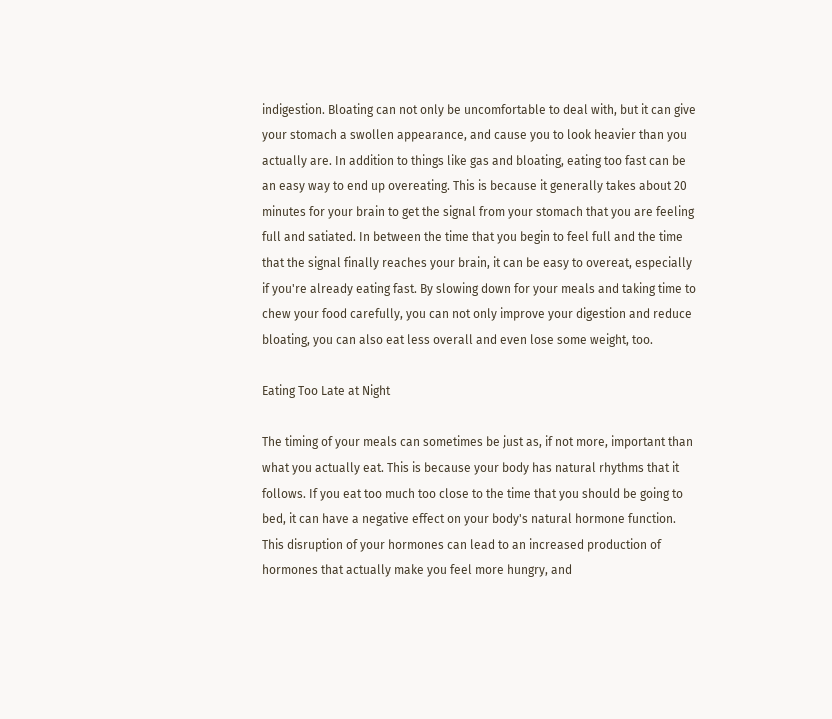indigestion. Bloating can not only be uncomfortable to deal with, but it can give your stomach a swollen appearance, and cause you to look heavier than you actually are. In addition to things like gas and bloating, eating too fast can be an easy way to end up overeating. This is because it generally takes about 20 minutes for your brain to get the signal from your stomach that you are feeling full and satiated. In between the time that you begin to feel full and the time that the signal finally reaches your brain, it can be easy to overeat, especially if you're already eating fast. By slowing down for your meals and taking time to chew your food carefully, you can not only improve your digestion and reduce bloating, you can also eat less overall and even lose some weight, too.

Eating Too Late at Night

The timing of your meals can sometimes be just as, if not more, important than what you actually eat. This is because your body has natural rhythms that it follows. If you eat too much too close to the time that you should be going to bed, it can have a negative effect on your body's natural hormone function. This disruption of your hormones can lead to an increased production of hormones that actually make you feel more hungry, and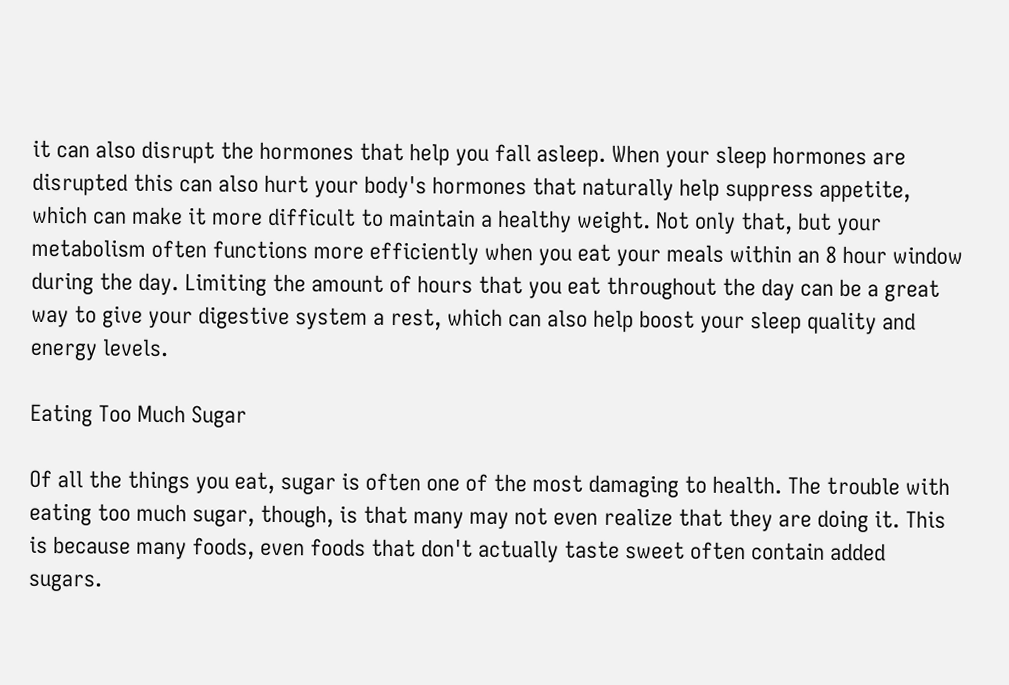it can also disrupt the hormones that help you fall asleep. When your sleep hormones are disrupted this can also hurt your body's hormones that naturally help suppress appetite, which can make it more difficult to maintain a healthy weight. Not only that, but your metabolism often functions more efficiently when you eat your meals within an 8 hour window during the day. Limiting the amount of hours that you eat throughout the day can be a great way to give your digestive system a rest, which can also help boost your sleep quality and energy levels.

Eating Too Much Sugar

Of all the things you eat, sugar is often one of the most damaging to health. The trouble with eating too much sugar, though, is that many may not even realize that they are doing it. This is because many foods, even foods that don't actually taste sweet often contain added sugars.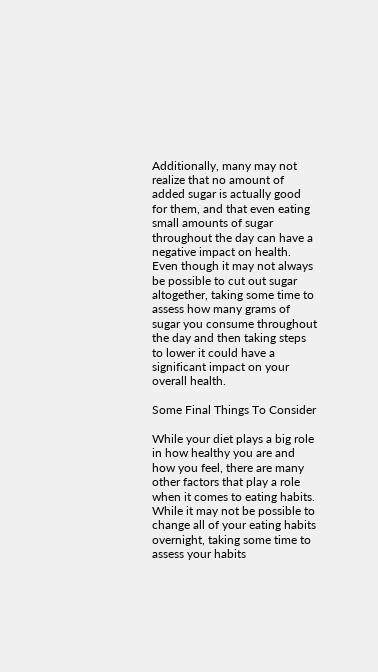Additionally, many may not realize that no amount of added sugar is actually good for them, and that even eating small amounts of sugar throughout the day can have a negative impact on health. Even though it may not always be possible to cut out sugar altogether, taking some time to assess how many grams of sugar you consume throughout the day and then taking steps to lower it could have a significant impact on your overall health.

Some Final Things To Consider

While your diet plays a big role in how healthy you are and how you feel, there are many other factors that play a role when it comes to eating habits. While it may not be possible to change all of your eating habits overnight, taking some time to assess your habits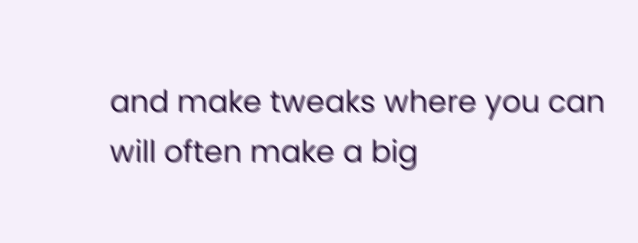and make tweaks where you can will often make a big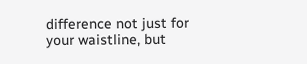difference not just for your waistline, but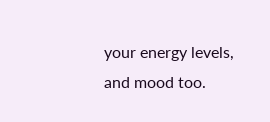your energy levels, and mood too.